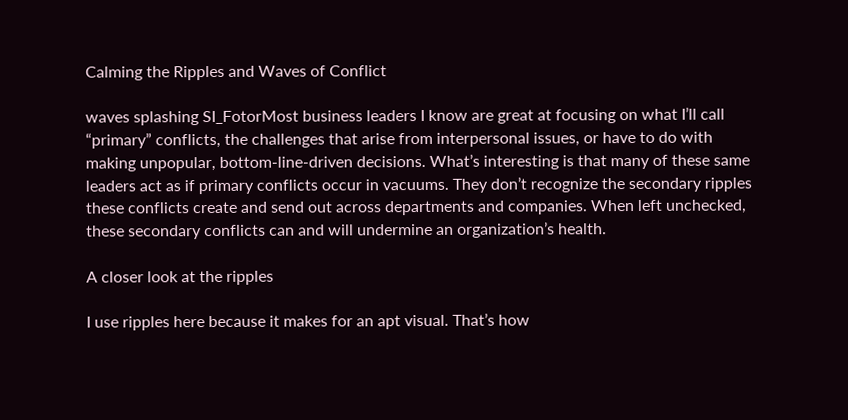Calming the Ripples and Waves of Conflict

waves splashing SI_FotorMost business leaders I know are great at focusing on what I’ll call “primary” conflicts, the challenges that arise from interpersonal issues, or have to do with making unpopular, bottom-line-driven decisions. What’s interesting is that many of these same leaders act as if primary conflicts occur in vacuums. They don’t recognize the secondary ripples these conflicts create and send out across departments and companies. When left unchecked, these secondary conflicts can and will undermine an organization’s health.

A closer look at the ripples

I use ripples here because it makes for an apt visual. That’s how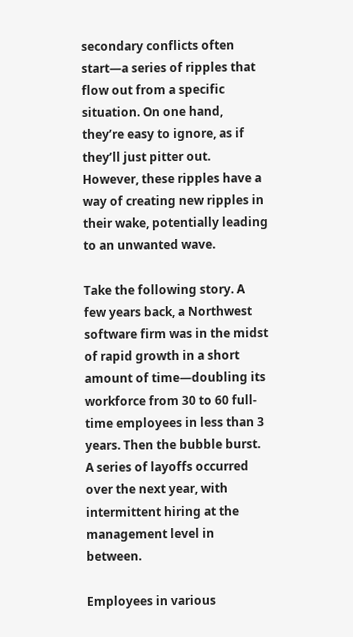secondary conflicts often start—a series of ripples that flow out from a specific situation. On one hand, they’re easy to ignore, as if they’ll just pitter out. However, these ripples have a way of creating new ripples in their wake, potentially leading to an unwanted wave.

Take the following story. A few years back, a Northwest software firm was in the midst of rapid growth in a short amount of time—doubling its workforce from 30 to 60 full-time employees in less than 3 years. Then the bubble burst. A series of layoffs occurred over the next year, with intermittent hiring at the management level in between.

Employees in various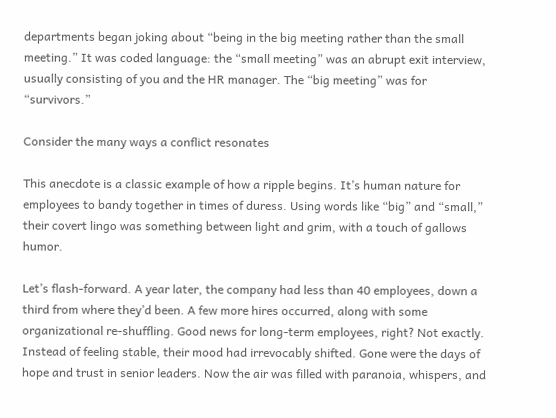departments began joking about “being in the big meeting rather than the small meeting.” It was coded language: the “small meeting” was an abrupt exit interview, usually consisting of you and the HR manager. The “big meeting” was for “survivors.”

Consider the many ways a conflict resonates

This anecdote is a classic example of how a ripple begins. It’s human nature for employees to bandy together in times of duress. Using words like “big” and “small,” their covert lingo was something between light and grim, with a touch of gallows humor.

Let’s flash-forward. A year later, the company had less than 40 employees, down a third from where they’d been. A few more hires occurred, along with some organizational re-shuffling. Good news for long-term employees, right? Not exactly. Instead of feeling stable, their mood had irrevocably shifted. Gone were the days of hope and trust in senior leaders. Now the air was filled with paranoia, whispers, and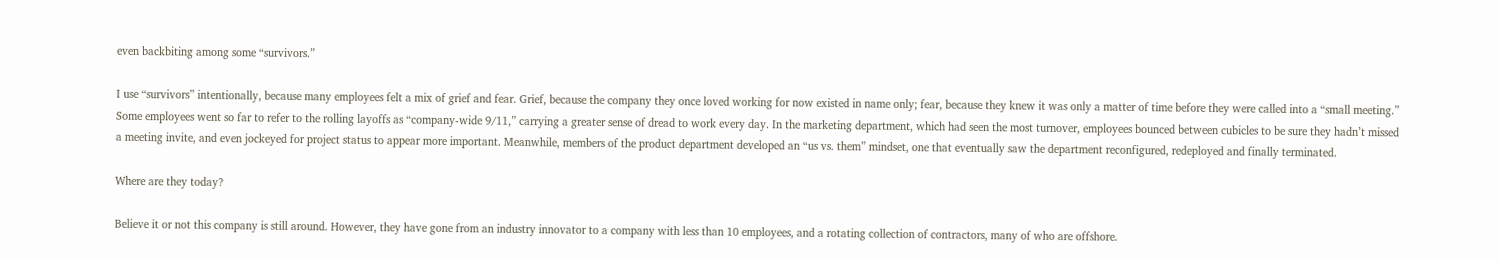even backbiting among some “survivors.”

I use “survivors” intentionally, because many employees felt a mix of grief and fear. Grief, because the company they once loved working for now existed in name only; fear, because they knew it was only a matter of time before they were called into a “small meeting.” Some employees went so far to refer to the rolling layoffs as “company-wide 9/11,” carrying a greater sense of dread to work every day. In the marketing department, which had seen the most turnover, employees bounced between cubicles to be sure they hadn’t missed a meeting invite, and even jockeyed for project status to appear more important. Meanwhile, members of the product department developed an “us vs. them” mindset, one that eventually saw the department reconfigured, redeployed and finally terminated.

Where are they today?

Believe it or not this company is still around. However, they have gone from an industry innovator to a company with less than 10 employees, and a rotating collection of contractors, many of who are offshore.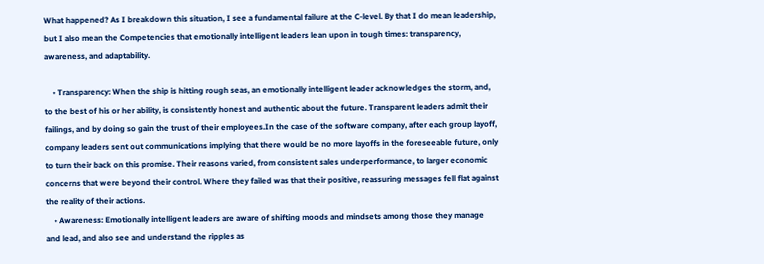What happened? As I breakdown this situation, I see a fundamental failure at the C-level. By that I do mean leadership, but I also mean the Competencies that emotionally intelligent leaders lean upon in tough times: transparency, awareness, and adaptability.

    • Transparency: When the ship is hitting rough seas, an emotionally intelligent leader acknowledges the storm, and, to the best of his or her ability, is consistently honest and authentic about the future. Transparent leaders admit their failings, and by doing so gain the trust of their employees.In the case of the software company, after each group layoff, company leaders sent out communications implying that there would be no more layoffs in the foreseeable future, only to turn their back on this promise. Their reasons varied, from consistent sales underperformance, to larger economic concerns that were beyond their control. Where they failed was that their positive, reassuring messages fell flat against the reality of their actions.
    • Awareness: Emotionally intelligent leaders are aware of shifting moods and mindsets among those they manage and lead, and also see and understand the ripples as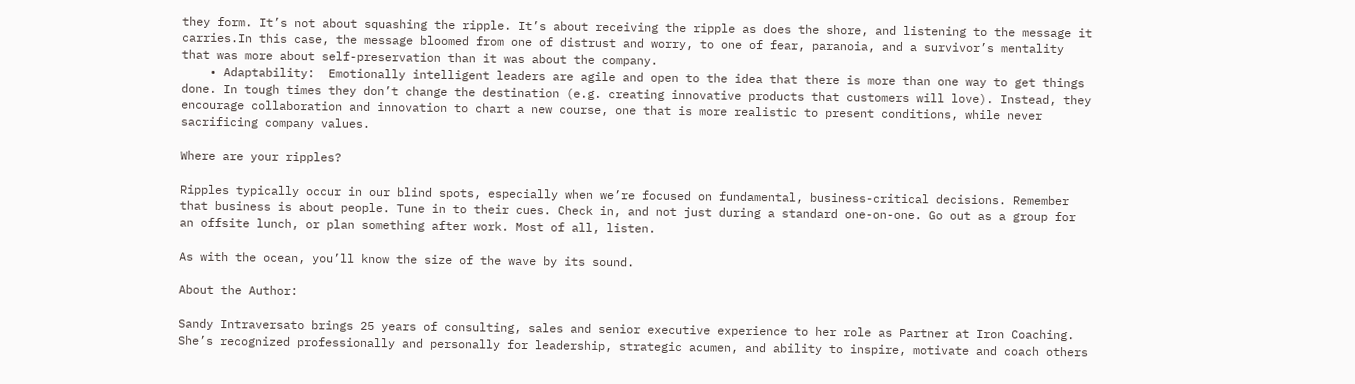they form. It’s not about squashing the ripple. It’s about receiving the ripple as does the shore, and listening to the message it carries.In this case, the message bloomed from one of distrust and worry, to one of fear, paranoia, and a survivor’s mentality that was more about self-preservation than it was about the company.
    • Adaptability:  Emotionally intelligent leaders are agile and open to the idea that there is more than one way to get things done. In tough times they don’t change the destination (e.g. creating innovative products that customers will love). Instead, they encourage collaboration and innovation to chart a new course, one that is more realistic to present conditions, while never sacrificing company values.

Where are your ripples?

Ripples typically occur in our blind spots, especially when we’re focused on fundamental, business-critical decisions. Remember that business is about people. Tune in to their cues. Check in, and not just during a standard one-on-one. Go out as a group for an offsite lunch, or plan something after work. Most of all, listen.

As with the ocean, you’ll know the size of the wave by its sound.

About the Author:

Sandy Intraversato brings 25 years of consulting, sales and senior executive experience to her role as Partner at Iron Coaching. She’s recognized professionally and personally for leadership, strategic acumen, and ability to inspire, motivate and coach others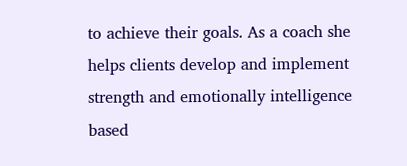to achieve their goals. As a coach she helps clients develop and implement strength and emotionally intelligence based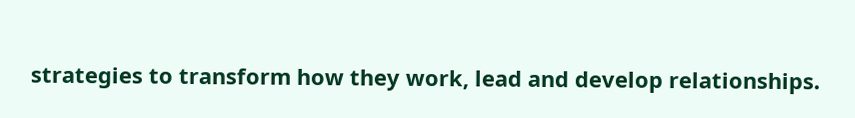strategies to transform how they work, lead and develop relationships.